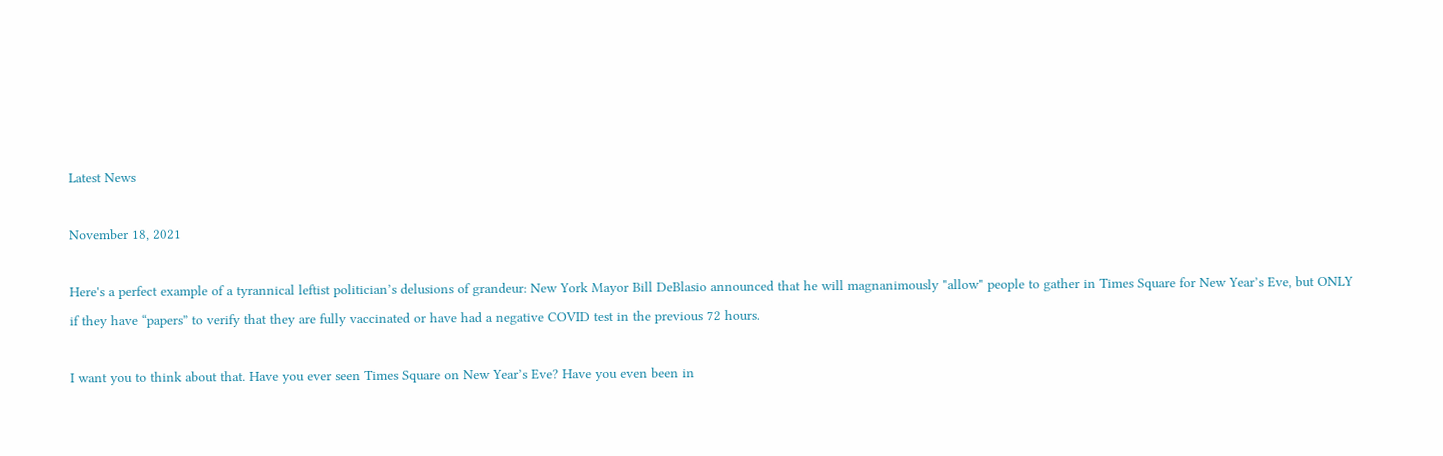Latest News

November 18, 2021

Here's a perfect example of a tyrannical leftist politician’s delusions of grandeur: New York Mayor Bill DeBlasio announced that he will magnanimously "allow" people to gather in Times Square for New Year’s Eve, but ONLY if they have “papers” to verify that they are fully vaccinated or have had a negative COVID test in the previous 72 hours.

I want you to think about that. Have you ever seen Times Square on New Year’s Eve? Have you even been in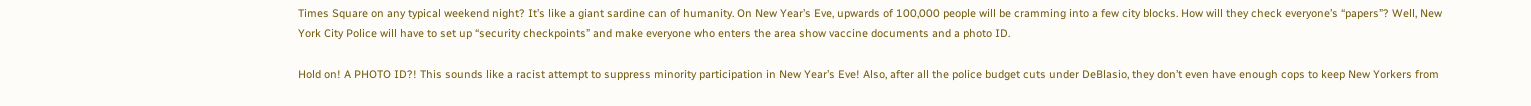Times Square on any typical weekend night? It’s like a giant sardine can of humanity. On New Year’s Eve, upwards of 100,000 people will be cramming into a few city blocks. How will they check everyone’s “papers”? Well, New York City Police will have to set up “security checkpoints” and make everyone who enters the area show vaccine documents and a photo ID.

Hold on! A PHOTO ID?! This sounds like a racist attempt to suppress minority participation in New Year’s Eve! Also, after all the police budget cuts under DeBlasio, they don’t even have enough cops to keep New Yorkers from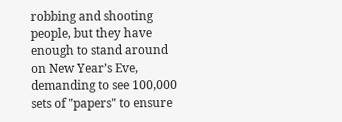robbing and shooting people, but they have enough to stand around on New Year’s Eve, demanding to see 100,000 sets of "papers" to ensure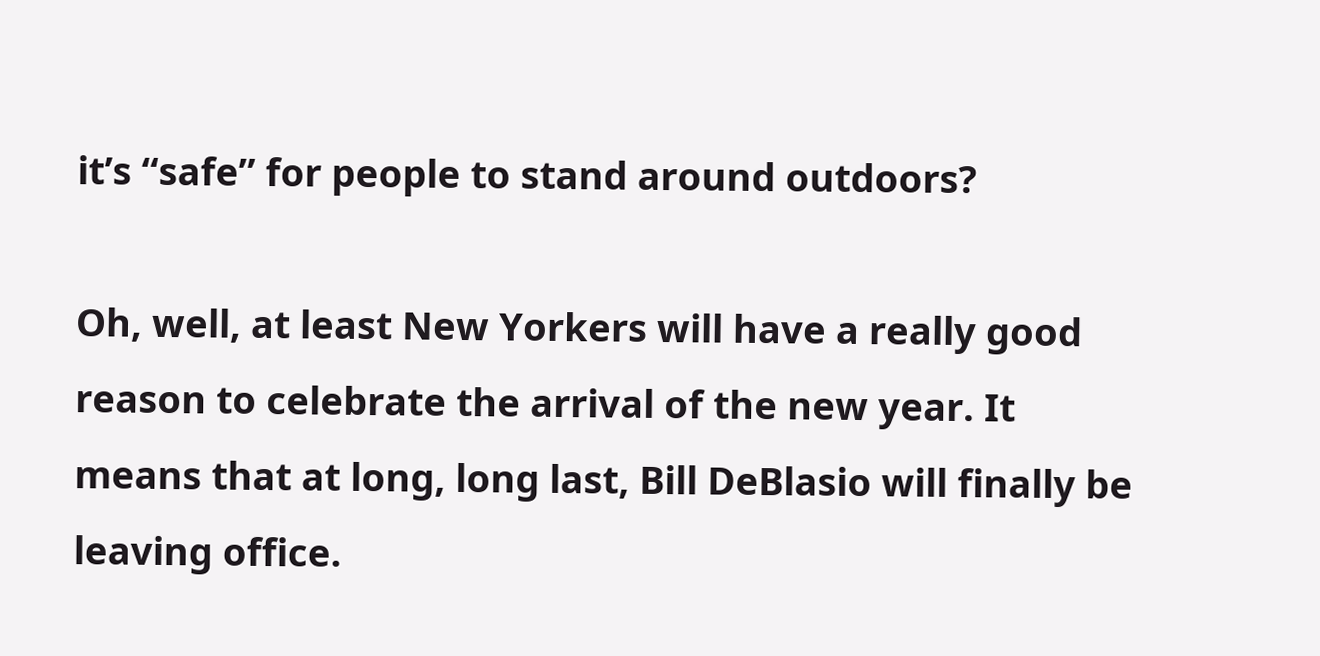it’s “safe” for people to stand around outdoors?

Oh, well, at least New Yorkers will have a really good reason to celebrate the arrival of the new year. It means that at long, long last, Bill DeBlasio will finally be leaving office.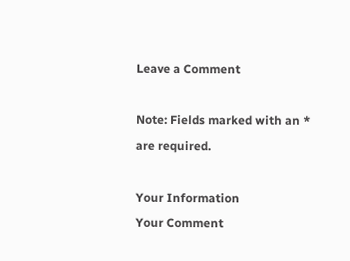Leave a Comment

Note: Fields marked with an * are required.

Your Information
Your Comment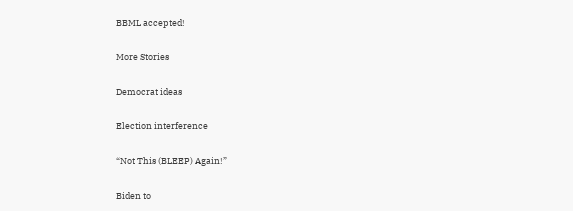BBML accepted!

More Stories

Democrat ideas

Election interference

“Not This (BLEEP) Again!”

Biden to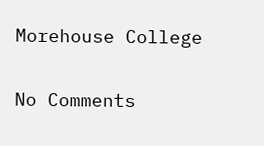Morehouse College

No Comments